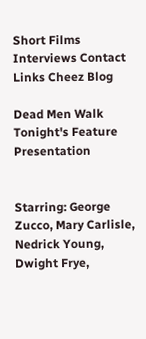Short Films
Interviews Contact Links Cheez Blog

Dead Men Walk
Tonight's Feature Presentation


Starring: George Zucco, Mary Carlisle, Nedrick Young, Dwight Frye,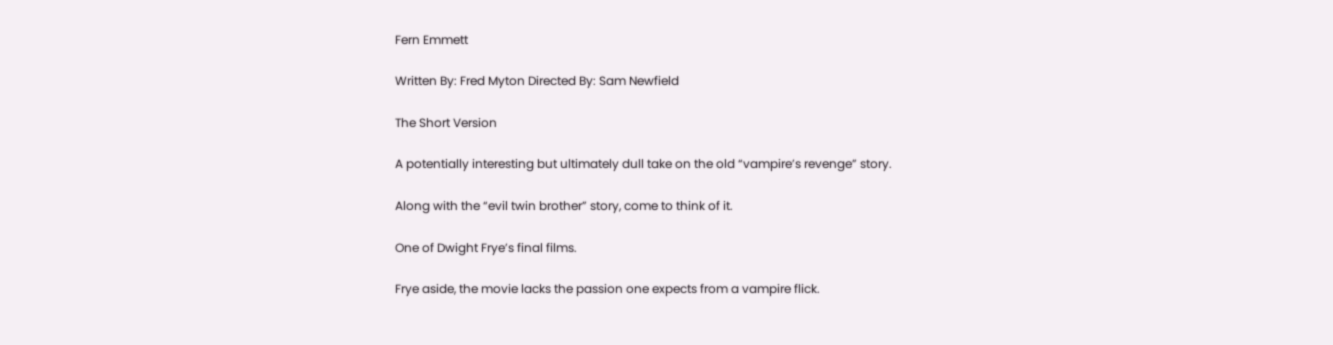Fern Emmett

Written By: Fred Myton Directed By: Sam Newfield

The Short Version

A potentially interesting but ultimately dull take on the old “vampire’s revenge” story.

Along with the “evil twin brother” story, come to think of it.

One of Dwight Frye’s final films.

Frye aside, the movie lacks the passion one expects from a vampire flick.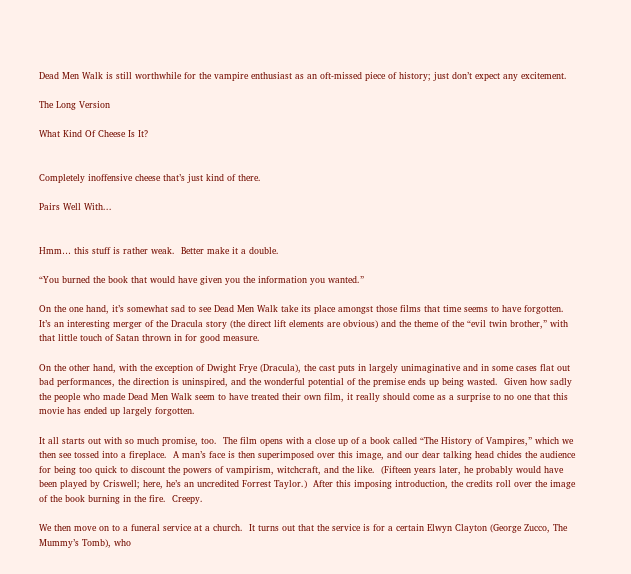Dead Men Walk is still worthwhile for the vampire enthusiast as an oft-missed piece of history; just don’t expect any excitement.

The Long Version

What Kind Of Cheese Is It?


Completely inoffensive cheese that’s just kind of there.

Pairs Well With...


Hmm… this stuff is rather weak.  Better make it a double.

“You burned the book that would have given you the information you wanted.”

On the one hand, it’s somewhat sad to see Dead Men Walk take its place amongst those films that time seems to have forgotten.  It’s an interesting merger of the Dracula story (the direct lift elements are obvious) and the theme of the “evil twin brother,” with that little touch of Satan thrown in for good measure.

On the other hand, with the exception of Dwight Frye (Dracula), the cast puts in largely unimaginative and in some cases flat out bad performances, the direction is uninspired, and the wonderful potential of the premise ends up being wasted.  Given how sadly the people who made Dead Men Walk seem to have treated their own film, it really should come as a surprise to no one that this movie has ended up largely forgotten.

It all starts out with so much promise, too.  The film opens with a close up of a book called “The History of Vampires,” which we then see tossed into a fireplace.  A man’s face is then superimposed over this image, and our dear talking head chides the audience for being too quick to discount the powers of vampirism, witchcraft, and the like.  (Fifteen years later, he probably would have been played by Criswell; here, he’s an uncredited Forrest Taylor.)  After this imposing introduction, the credits roll over the image of the book burning in the fire.  Creepy.

We then move on to a funeral service at a church.  It turns out that the service is for a certain Elwyn Clayton (George Zucco, The Mummy’s Tomb), who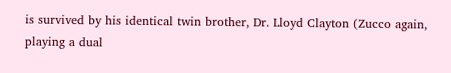is survived by his identical twin brother, Dr. Lloyd Clayton (Zucco again, playing a dual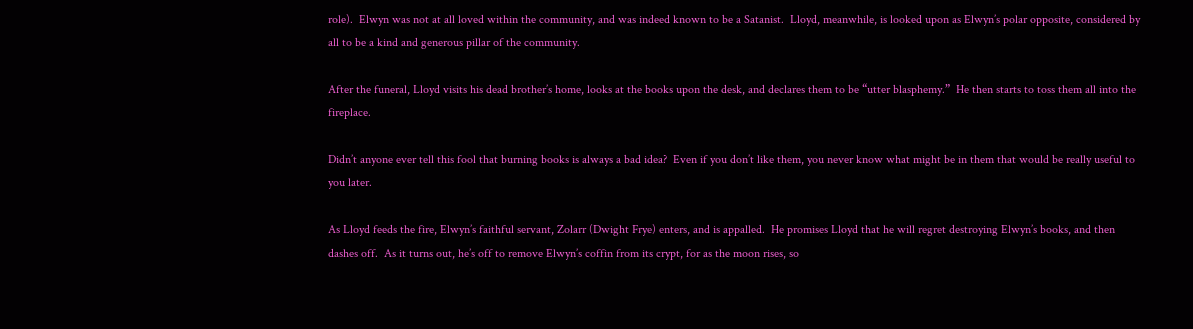role).  Elwyn was not at all loved within the community, and was indeed known to be a Satanist.  Lloyd, meanwhile, is looked upon as Elwyn’s polar opposite, considered by all to be a kind and generous pillar of the community.

After the funeral, Lloyd visits his dead brother’s home, looks at the books upon the desk, and declares them to be “utter blasphemy.”  He then starts to toss them all into the fireplace.

Didn’t anyone ever tell this fool that burning books is always a bad idea?  Even if you don’t like them, you never know what might be in them that would be really useful to you later.

As Lloyd feeds the fire, Elwyn’s faithful servant, Zolarr (Dwight Frye) enters, and is appalled.  He promises Lloyd that he will regret destroying Elwyn’s books, and then dashes off.  As it turns out, he’s off to remove Elwyn’s coffin from its crypt, for as the moon rises, so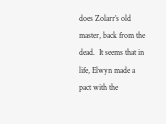does Zolarr’s old master, back from the dead.  It seems that in life, Elwyn made a pact with the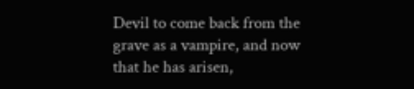Devil to come back from the grave as a vampire, and now that he has arisen,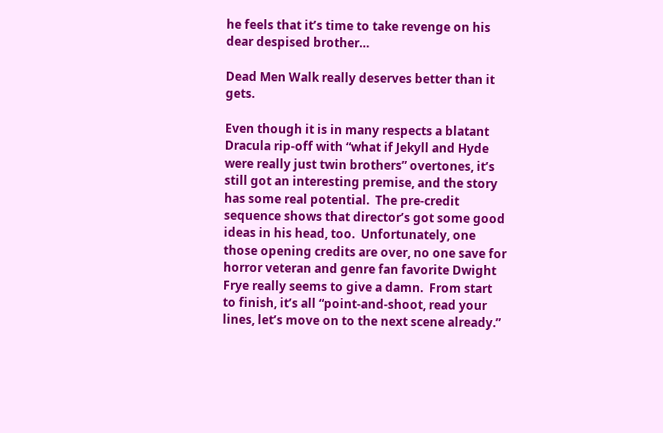he feels that it’s time to take revenge on his dear despised brother…

Dead Men Walk really deserves better than it gets.

Even though it is in many respects a blatant Dracula rip-off with “what if Jekyll and Hyde were really just twin brothers” overtones, it’s still got an interesting premise, and the story has some real potential.  The pre-credit sequence shows that director’s got some good ideas in his head, too.  Unfortunately, one those opening credits are over, no one save for horror veteran and genre fan favorite Dwight Frye really seems to give a damn.  From start to finish, it’s all “point-and-shoot, read your lines, let’s move on to the next scene already.”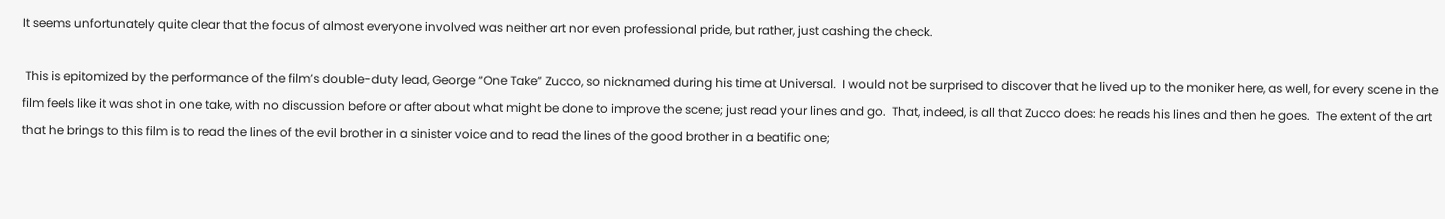It seems unfortunately quite clear that the focus of almost everyone involved was neither art nor even professional pride, but rather, just cashing the check.

 This is epitomized by the performance of the film’s double-duty lead, George “One Take” Zucco, so nicknamed during his time at Universal.  I would not be surprised to discover that he lived up to the moniker here, as well, for every scene in the film feels like it was shot in one take, with no discussion before or after about what might be done to improve the scene; just read your lines and go.  That, indeed, is all that Zucco does: he reads his lines and then he goes.  The extent of the art that he brings to this film is to read the lines of the evil brother in a sinister voice and to read the lines of the good brother in a beatific one;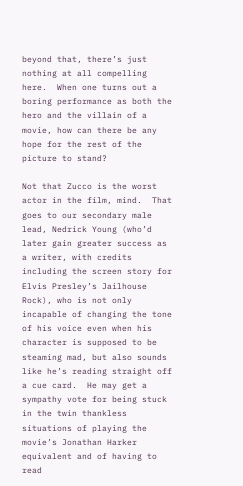beyond that, there’s just nothing at all compelling here.  When one turns out a boring performance as both the hero and the villain of a movie, how can there be any hope for the rest of the picture to stand?

Not that Zucco is the worst actor in the film, mind.  That goes to our secondary male lead, Nedrick Young (who’d later gain greater success as a writer, with credits including the screen story for Elvis Presley’s Jailhouse Rock), who is not only incapable of changing the tone of his voice even when his character is supposed to be steaming mad, but also sounds like he’s reading straight off a cue card.  He may get a sympathy vote for being stuck in the twin thankless situations of playing the movie’s Jonathan Harker equivalent and of having to read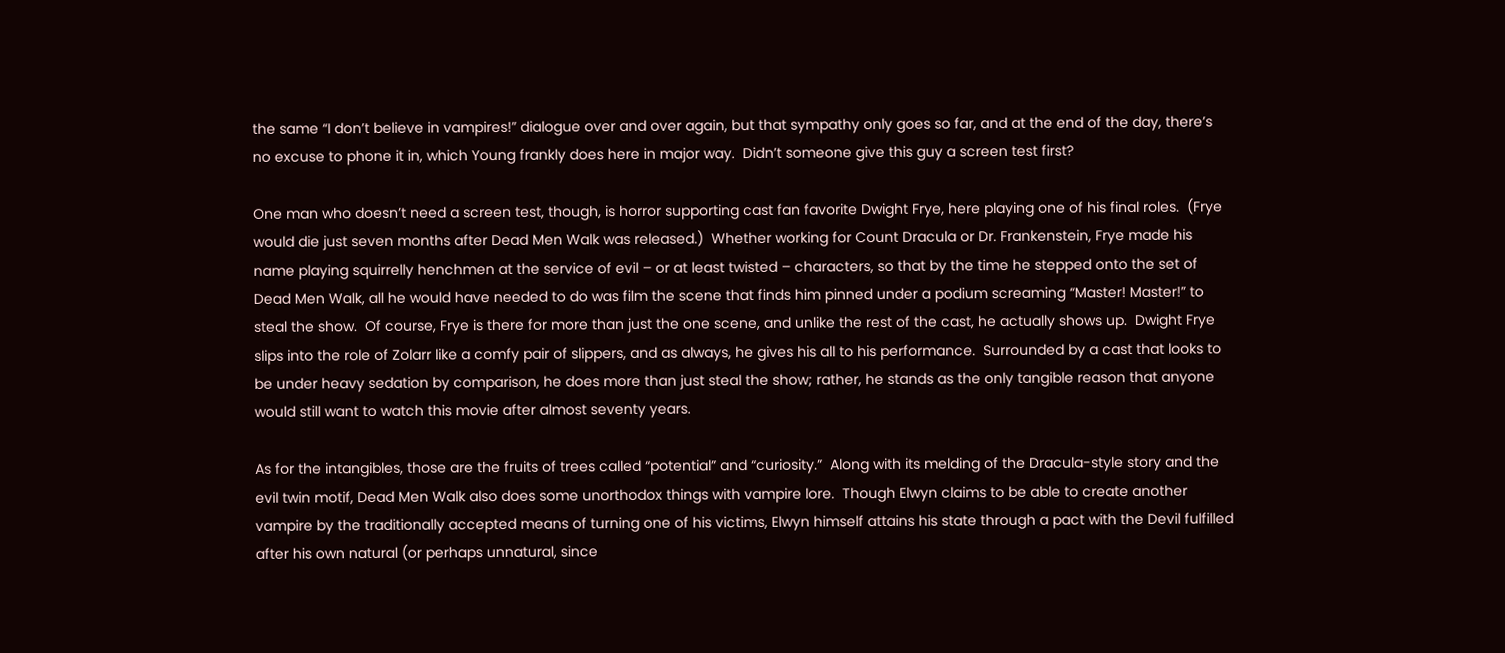the same “I don’t believe in vampires!” dialogue over and over again, but that sympathy only goes so far, and at the end of the day, there’s no excuse to phone it in, which Young frankly does here in major way.  Didn’t someone give this guy a screen test first?

One man who doesn’t need a screen test, though, is horror supporting cast fan favorite Dwight Frye, here playing one of his final roles.  (Frye would die just seven months after Dead Men Walk was released.)  Whether working for Count Dracula or Dr. Frankenstein, Frye made his name playing squirrelly henchmen at the service of evil – or at least twisted – characters, so that by the time he stepped onto the set of Dead Men Walk, all he would have needed to do was film the scene that finds him pinned under a podium screaming “Master! Master!” to steal the show.  Of course, Frye is there for more than just the one scene, and unlike the rest of the cast, he actually shows up.  Dwight Frye slips into the role of Zolarr like a comfy pair of slippers, and as always, he gives his all to his performance.  Surrounded by a cast that looks to be under heavy sedation by comparison, he does more than just steal the show; rather, he stands as the only tangible reason that anyone would still want to watch this movie after almost seventy years.

As for the intangibles, those are the fruits of trees called “potential” and “curiosity.”  Along with its melding of the Dracula-style story and the evil twin motif, Dead Men Walk also does some unorthodox things with vampire lore.  Though Elwyn claims to be able to create another vampire by the traditionally accepted means of turning one of his victims, Elwyn himself attains his state through a pact with the Devil fulfilled after his own natural (or perhaps unnatural, since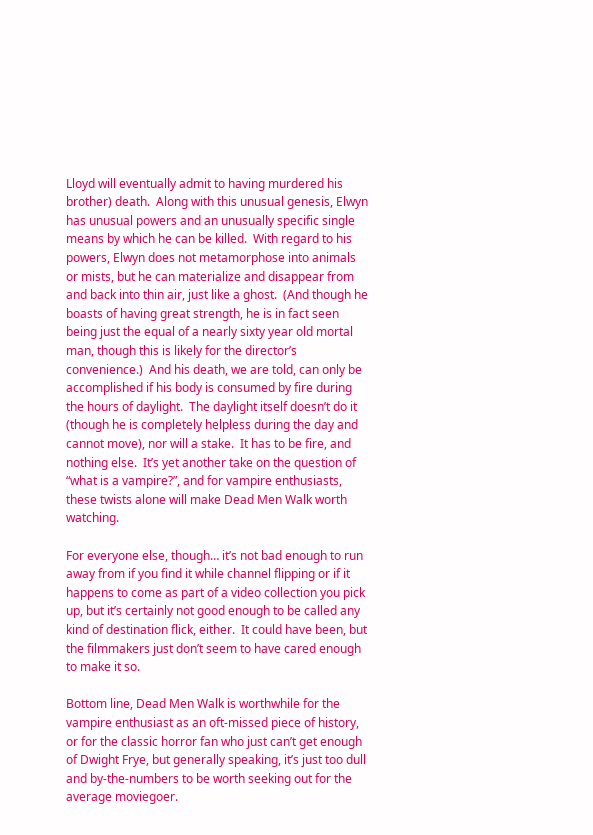Lloyd will eventually admit to having murdered his brother) death.  Along with this unusual genesis, Elwyn has unusual powers and an unusually specific single means by which he can be killed.  With regard to his powers, Elwyn does not metamorphose into animals or mists, but he can materialize and disappear from and back into thin air, just like a ghost.  (And though he boasts of having great strength, he is in fact seen being just the equal of a nearly sixty year old mortal man, though this is likely for the director’s convenience.)  And his death, we are told, can only be accomplished if his body is consumed by fire during the hours of daylight.  The daylight itself doesn’t do it (though he is completely helpless during the day and cannot move), nor will a stake.  It has to be fire, and nothing else.  It’s yet another take on the question of “what is a vampire?”, and for vampire enthusiasts, these twists alone will make Dead Men Walk worth watching.

For everyone else, though… it’s not bad enough to run away from if you find it while channel flipping or if it happens to come as part of a video collection you pick up, but it’s certainly not good enough to be called any kind of destination flick, either.  It could have been, but the filmmakers just don’t seem to have cared enough to make it so.

Bottom line, Dead Men Walk is worthwhile for the vampire enthusiast as an oft-missed piece of history, or for the classic horror fan who just can’t get enough of Dwight Frye, but generally speaking, it’s just too dull and by-the-numbers to be worth seeking out for the average moviegoer.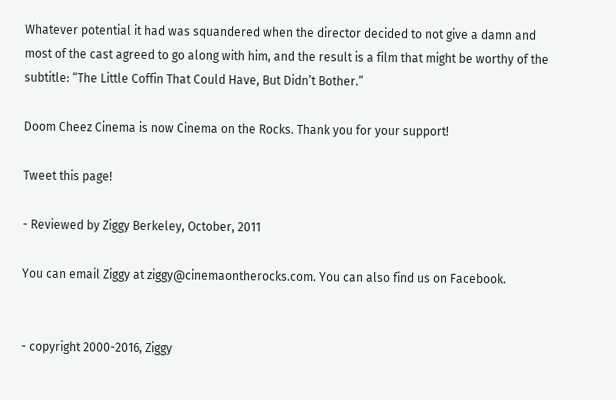Whatever potential it had was squandered when the director decided to not give a damn and most of the cast agreed to go along with him, and the result is a film that might be worthy of the subtitle: “The Little Coffin That Could Have, But Didn’t Bother.”

Doom Cheez Cinema is now Cinema on the Rocks. Thank you for your support!

Tweet this page!

- Reviewed by Ziggy Berkeley, October, 2011

You can email Ziggy at ziggy@cinemaontherocks.com. You can also find us on Facebook.


- copyright 2000-2016, Ziggy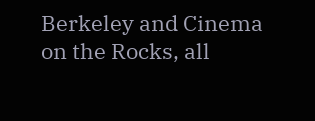Berkeley and Cinema on the Rocks, all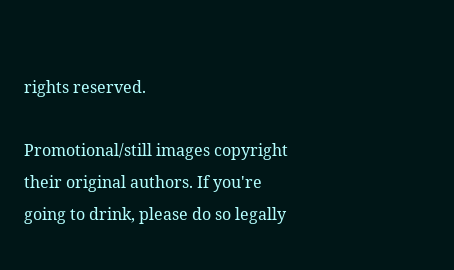rights reserved.

Promotional/still images copyright their original authors. If you're going to drink, please do so legally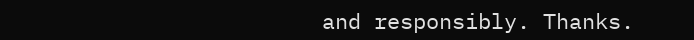and responsibly. Thanks.